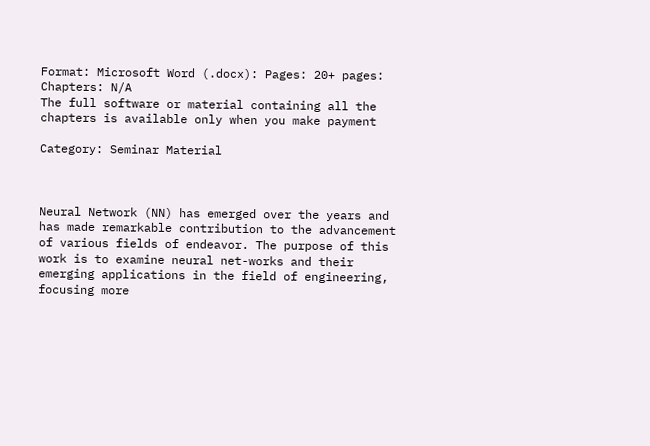Format: Microsoft Word (.docx): Pages: 20+ pages: Chapters: N/A
The full software or material containing all the chapters is available only when you make payment

Category: Seminar Material



Neural Network (NN) has emerged over the years and has made remarkable contribution to the advancement of various fields of endeavor. The purpose of this work is to examine neural net-works and their emerging applications in the field of engineering, focusing more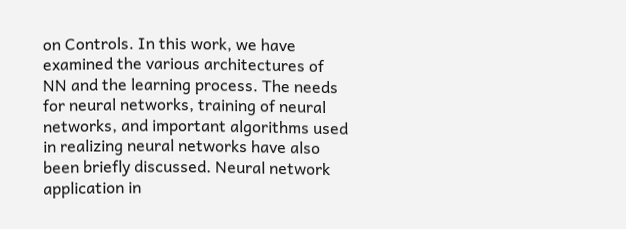on Controls. In this work, we have examined the various architectures of NN and the learning process. The needs for neural networks, training of neural networks, and important algorithms used in realizing neural networks have also been briefly discussed. Neural network application in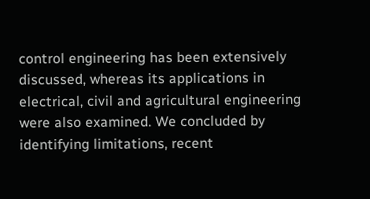control engineering has been extensively discussed, whereas its applications in electrical, civil and agricultural engineering were also examined. We concluded by identifying limitations, recent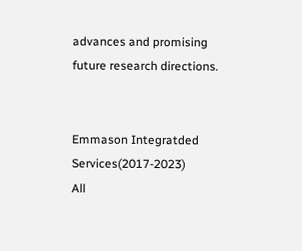advances and promising future research directions.


Emmason Integratded Services(2017-2023)
All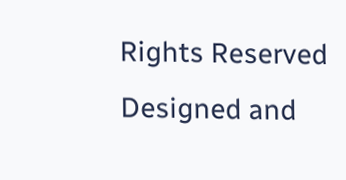Rights Reserved
Designed and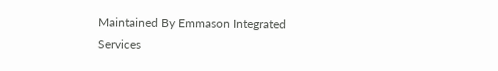Maintained By Emmason Integrated Services